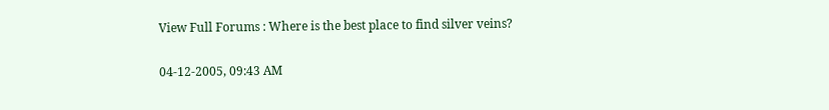View Full Forums : Where is the best place to find silver veins?

04-12-2005, 09:43 AM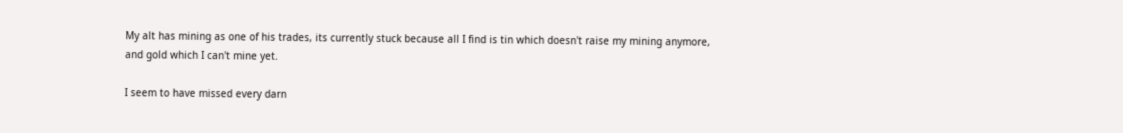My alt has mining as one of his trades, its currently stuck because all I find is tin which doesn't raise my mining anymore, and gold which I can't mine yet.

I seem to have missed every darn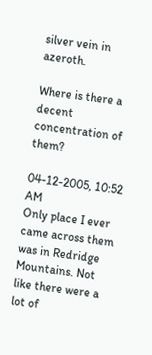silver vein in azeroth.

Where is there a decent concentration of them?

04-12-2005, 10:52 AM
Only place I ever came across them was in Redridge Mountains. Not like there were a lot of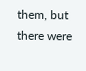them, but there were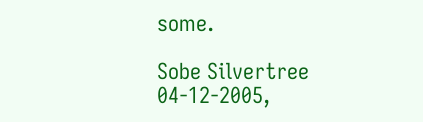some.

Sobe Silvertree
04-12-2005,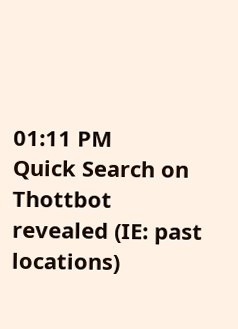01:11 PM
Quick Search on Thottbot revealed (IE: past locations)